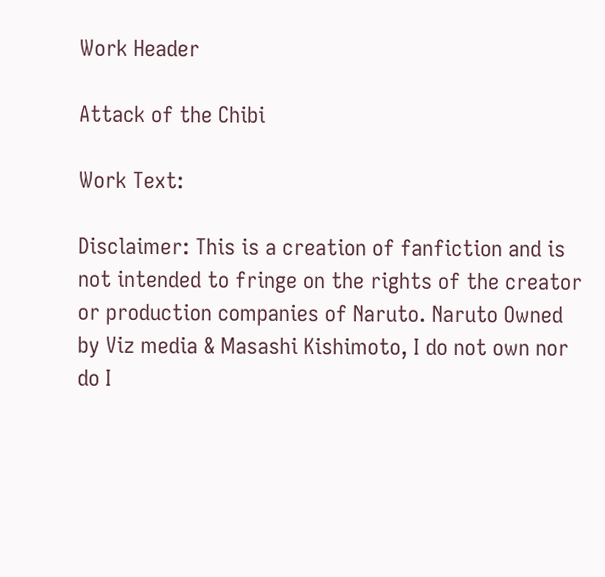Work Header

Attack of the Chibi

Work Text:

Disclaimer: This is a creation of fanfiction and is not intended to fringe on the rights of the creator or production companies of Naruto. Naruto Owned by Viz media & Masashi Kishimoto, I do not own nor do I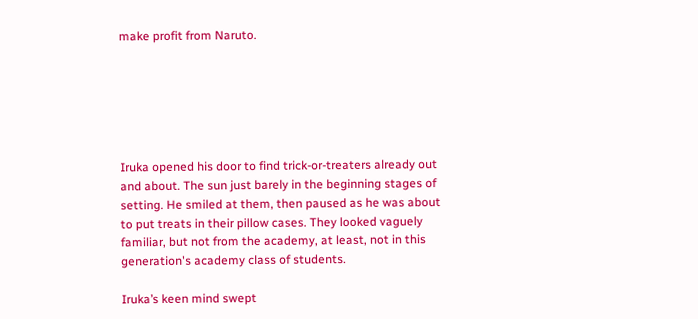make profit from Naruto.






Iruka opened his door to find trick-or-treaters already out and about. The sun just barely in the beginning stages of setting. He smiled at them, then paused as he was about to put treats in their pillow cases. They looked vaguely familiar, but not from the academy, at least, not in this generation's academy class of students.

Iruka’s keen mind swept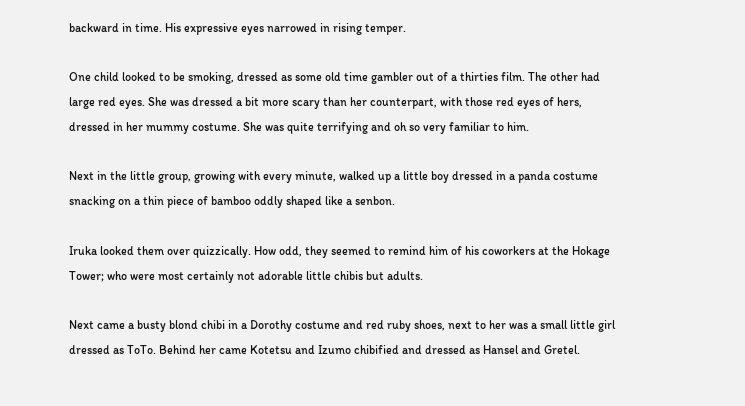backward in time. His expressive eyes narrowed in rising temper.

One child looked to be smoking, dressed as some old time gambler out of a thirties film. The other had large red eyes. She was dressed a bit more scary than her counterpart, with those red eyes of hers, dressed in her mummy costume. She was quite terrifying and oh so very familiar to him.

Next in the little group, growing with every minute, walked up a little boy dressed in a panda costume snacking on a thin piece of bamboo oddly shaped like a senbon.

Iruka looked them over quizzically. How odd, they seemed to remind him of his coworkers at the Hokage Tower; who were most certainly not adorable little chibis but adults.

Next came a busty blond chibi in a Dorothy costume and red ruby shoes, next to her was a small little girl dressed as ToTo. Behind her came Kotetsu and Izumo chibified and dressed as Hansel and Gretel.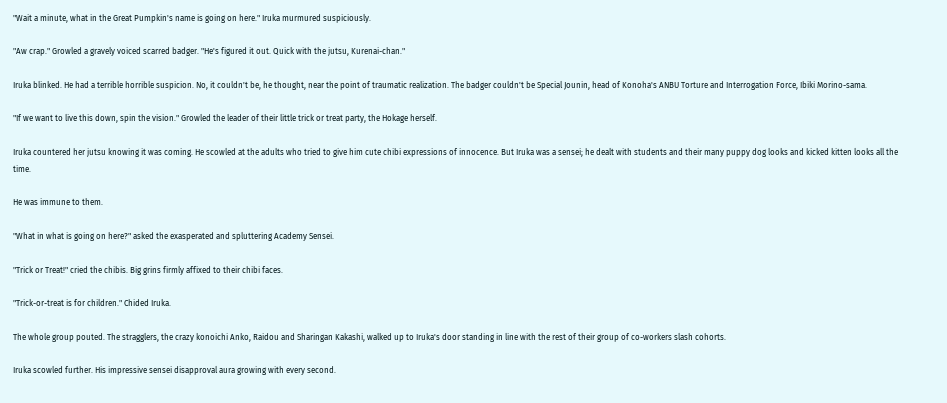"Wait a minute, what in the Great Pumpkin's name is going on here." Iruka murmured suspiciously.

"Aw crap." Growled a gravely voiced scarred badger. "He's figured it out. Quick with the jutsu, Kurenai-chan."

Iruka blinked. He had a terrible horrible suspicion. No, it couldn't be, he thought, near the point of traumatic realization. The badger couldn't be Special Jounin, head of Konoha's ANBU Torture and Interrogation Force, Ibiki Morino-sama.

"If we want to live this down, spin the vision." Growled the leader of their little trick or treat party, the Hokage herself.

Iruka countered her jutsu knowing it was coming. He scowled at the adults who tried to give him cute chibi expressions of innocence. But Iruka was a sensei; he dealt with students and their many puppy dog looks and kicked kitten looks all the time.

He was immune to them.

"What in what is going on here?" asked the exasperated and spluttering Academy Sensei.

"Trick or Treat!" cried the chibis. Big grins firmly affixed to their chibi faces.

"Trick-or-treat is for children." Chided Iruka.

The whole group pouted. The stragglers, the crazy konoichi Anko, Raidou and Sharingan Kakashi, walked up to Iruka's door standing in line with the rest of their group of co-workers slash cohorts.

Iruka scowled further. His impressive sensei disapproval aura growing with every second.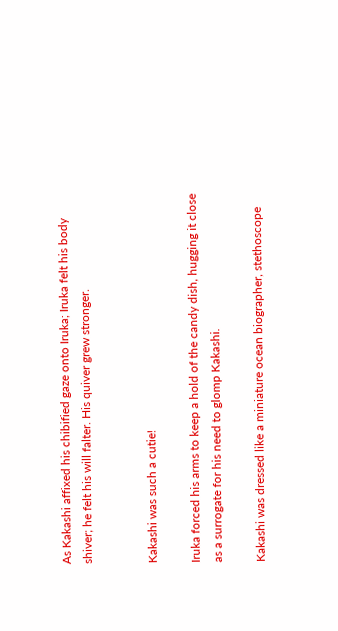As Kakashi affixed his chibified gaze onto Iruka; Iruka felt his body shiver; he felt his will falter. His quiver grew stronger.


Kakashi was such a cutie!

Iruka forced his arms to keep a hold of the candy dish, hugging it close as a surrogate for his need to glomp Kakashi.

Kakashi was dressed like a miniature ocean biographer, stethoscope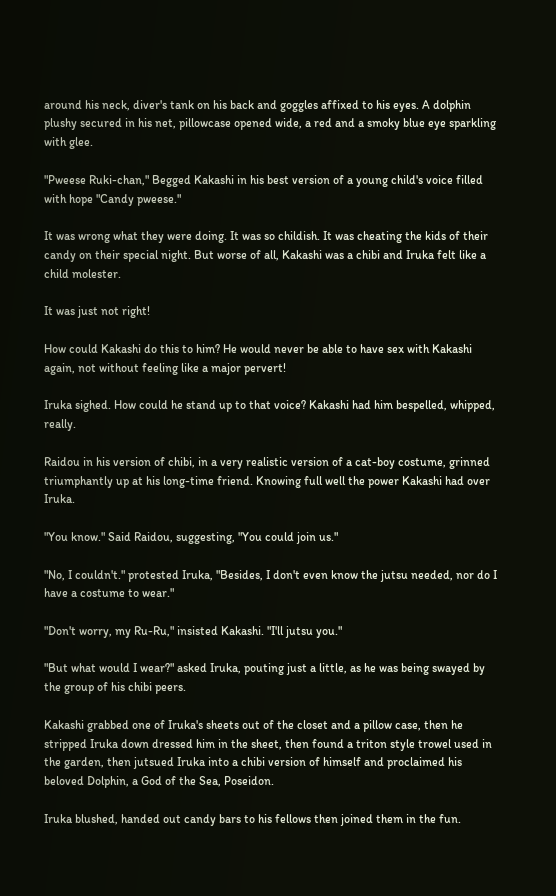around his neck, diver's tank on his back and goggles affixed to his eyes. A dolphin plushy secured in his net, pillowcase opened wide, a red and a smoky blue eye sparkling with glee.

"Pweese Ruki-chan," Begged Kakashi in his best version of a young child's voice filled with hope "Candy pweese."

It was wrong what they were doing. It was so childish. It was cheating the kids of their candy on their special night. But worse of all, Kakashi was a chibi and Iruka felt like a child molester.

It was just not right!

How could Kakashi do this to him? He would never be able to have sex with Kakashi again, not without feeling like a major pervert!

Iruka sighed. How could he stand up to that voice? Kakashi had him bespelled, whipped, really.

Raidou in his version of chibi, in a very realistic version of a cat-boy costume, grinned triumphantly up at his long-time friend. Knowing full well the power Kakashi had over Iruka.

"You know." Said Raidou, suggesting, "You could join us."

"No, I couldn't." protested Iruka, "Besides, I don't even know the jutsu needed, nor do I have a costume to wear."

"Don't worry, my Ru-Ru," insisted Kakashi. "I'll jutsu you."

"But what would I wear?" asked Iruka, pouting just a little, as he was being swayed by the group of his chibi peers.

Kakashi grabbed one of Iruka's sheets out of the closet and a pillow case, then he stripped Iruka down dressed him in the sheet, then found a triton style trowel used in the garden, then jutsued Iruka into a chibi version of himself and proclaimed his beloved Dolphin, a God of the Sea, Poseidon.

Iruka blushed, handed out candy bars to his fellows then joined them in the fun.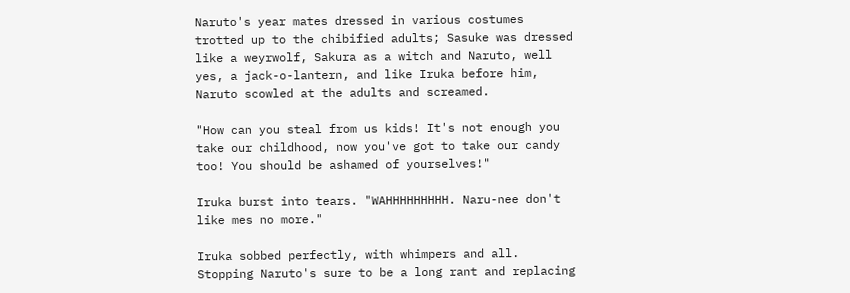Naruto's year mates dressed in various costumes trotted up to the chibified adults; Sasuke was dressed like a weyrwolf, Sakura as a witch and Naruto, well yes, a jack-o-lantern, and like Iruka before him, Naruto scowled at the adults and screamed.

"How can you steal from us kids! It's not enough you take our childhood, now you've got to take our candy too! You should be ashamed of yourselves!"

Iruka burst into tears. "WAHHHHHHHHH. Naru-nee don't like mes no more."

Iruka sobbed perfectly, with whimpers and all. Stopping Naruto's sure to be a long rant and replacing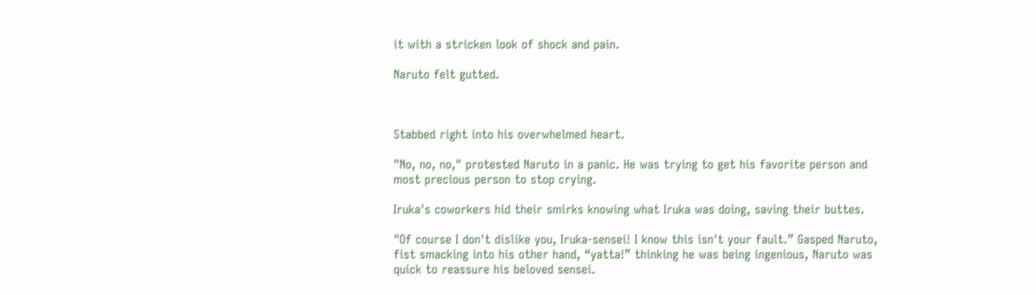it with a stricken look of shock and pain.

Naruto felt gutted.



Stabbed right into his overwhelmed heart.

"No, no, no," protested Naruto in a panic. He was trying to get his favorite person and most precious person to stop crying.

Iruka's coworkers hid their smirks knowing what Iruka was doing, saving their buttes.

"Of course I don't dislike you, Iruka-sensei! I know this isn't your fault.” Gasped Naruto, fist smacking into his other hand, “yatta!” thinking he was being ingenious, Naruto was quick to reassure his beloved sensei.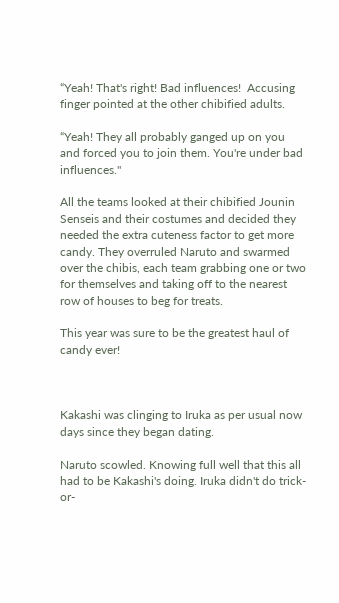“Yeah! That's right! Bad influences!  Accusing finger pointed at the other chibified adults.

“Yeah! They all probably ganged up on you and forced you to join them. You're under bad influences."

All the teams looked at their chibified Jounin Senseis and their costumes and decided they needed the extra cuteness factor to get more candy. They overruled Naruto and swarmed over the chibis, each team grabbing one or two for themselves and taking off to the nearest row of houses to beg for treats.

This year was sure to be the greatest haul of candy ever!



Kakashi was clinging to Iruka as per usual now days since they began dating.

Naruto scowled. Knowing full well that this all had to be Kakashi's doing. Iruka didn't do trick-or-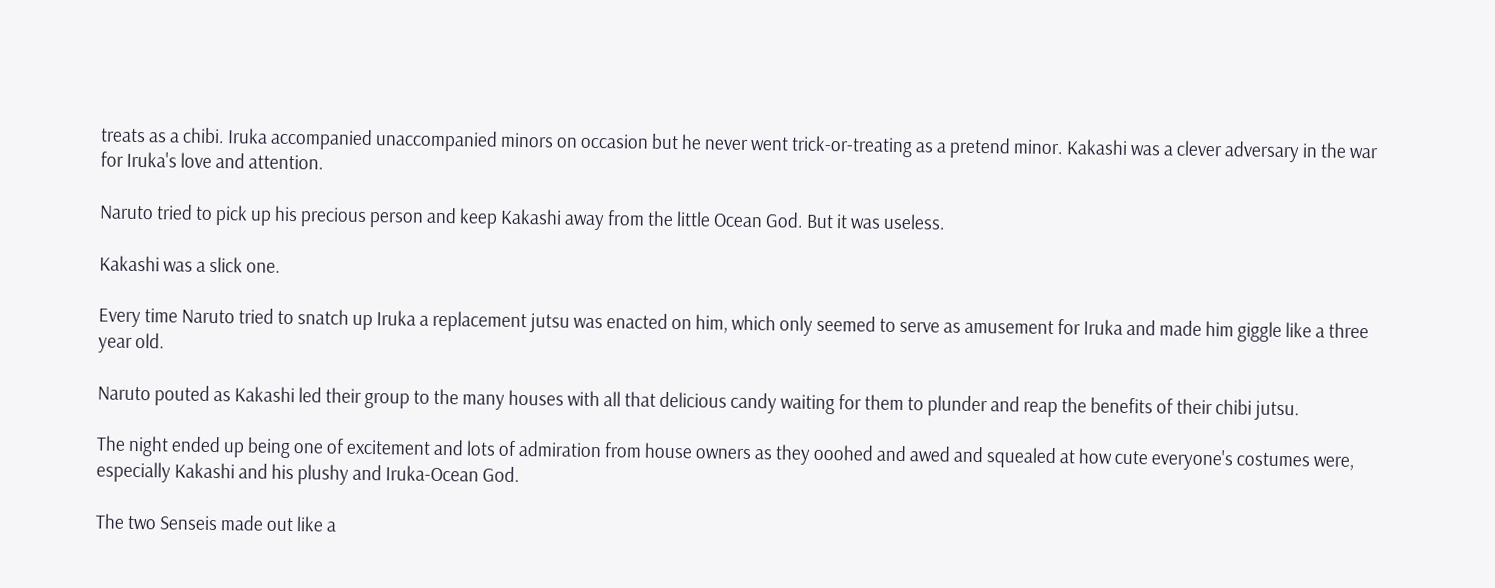treats as a chibi. Iruka accompanied unaccompanied minors on occasion but he never went trick-or-treating as a pretend minor. Kakashi was a clever adversary in the war for Iruka's love and attention.

Naruto tried to pick up his precious person and keep Kakashi away from the little Ocean God. But it was useless.

Kakashi was a slick one.

Every time Naruto tried to snatch up Iruka a replacement jutsu was enacted on him, which only seemed to serve as amusement for Iruka and made him giggle like a three year old.

Naruto pouted as Kakashi led their group to the many houses with all that delicious candy waiting for them to plunder and reap the benefits of their chibi jutsu.

The night ended up being one of excitement and lots of admiration from house owners as they ooohed and awed and squealed at how cute everyone's costumes were, especially Kakashi and his plushy and Iruka-Ocean God.

The two Senseis made out like a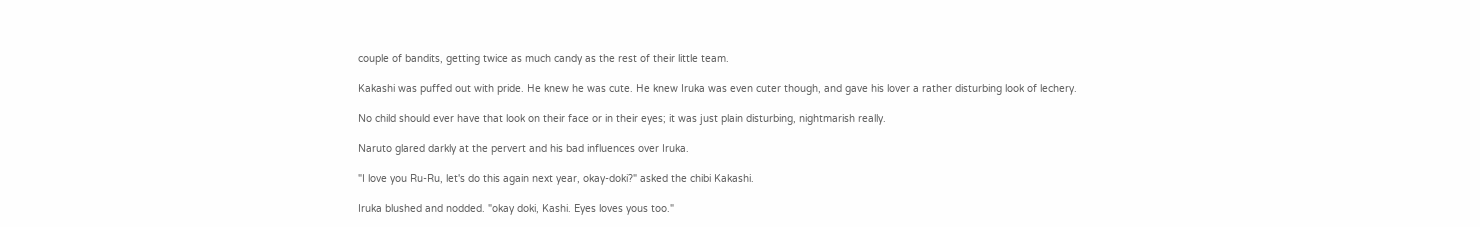couple of bandits, getting twice as much candy as the rest of their little team.

Kakashi was puffed out with pride. He knew he was cute. He knew Iruka was even cuter though, and gave his lover a rather disturbing look of lechery.

No child should ever have that look on their face or in their eyes; it was just plain disturbing, nightmarish really.

Naruto glared darkly at the pervert and his bad influences over Iruka.

"I love you Ru-Ru, let's do this again next year, okay-doki?" asked the chibi Kakashi.

Iruka blushed and nodded. "okay doki, Kashi. Eyes loves yous too."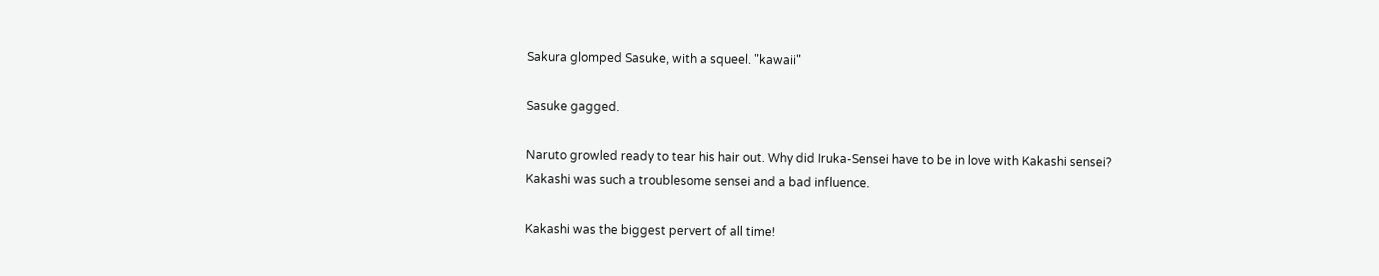Sakura glomped Sasuke, with a squeel. "kawaii"

Sasuke gagged.

Naruto growled ready to tear his hair out. Why did Iruka-Sensei have to be in love with Kakashi sensei? Kakashi was such a troublesome sensei and a bad influence.

Kakashi was the biggest pervert of all time!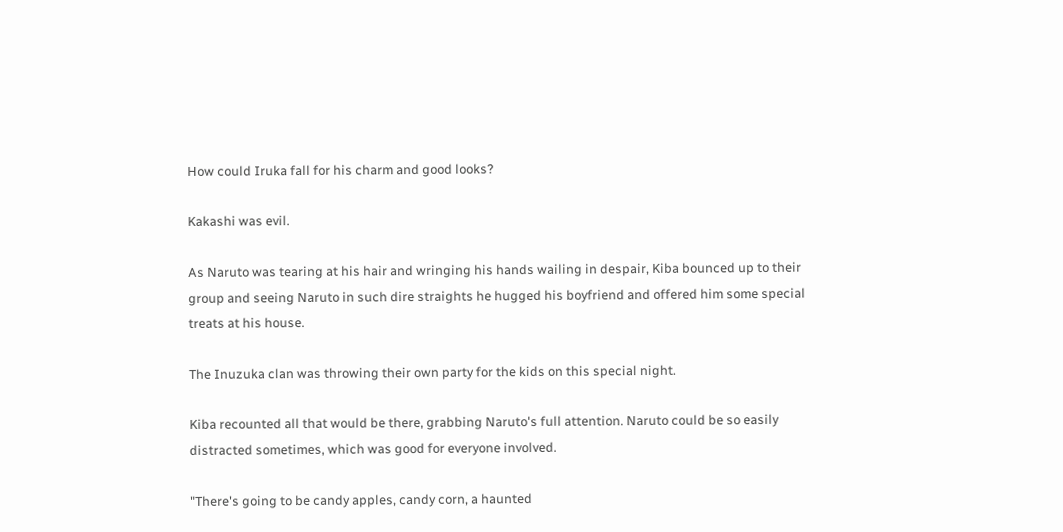How could Iruka fall for his charm and good looks?

Kakashi was evil.

As Naruto was tearing at his hair and wringing his hands wailing in despair, Kiba bounced up to their group and seeing Naruto in such dire straights he hugged his boyfriend and offered him some special treats at his house.

The Inuzuka clan was throwing their own party for the kids on this special night.

Kiba recounted all that would be there, grabbing Naruto's full attention. Naruto could be so easily distracted sometimes, which was good for everyone involved.

"There's going to be candy apples, candy corn, a haunted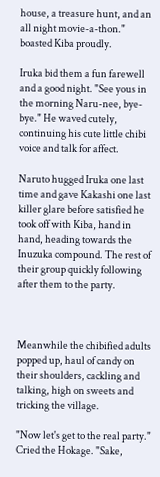house, a treasure hunt, and an all night movie-a-thon." boasted Kiba proudly.

Iruka bid them a fun farewell and a good night. "See yous in the morning Naru-nee, bye-bye." He waved cutely, continuing his cute little chibi voice and talk for affect.

Naruto hugged Iruka one last time and gave Kakashi one last killer glare before satisfied he took off with Kiba, hand in hand, heading towards the Inuzuka compound. The rest of their group quickly following after them to the party.



Meanwhile the chibified adults popped up, haul of candy on their shoulders, cackling and talking, high on sweets and tricking the village.

"Now let's get to the real party." Cried the Hokage. "Sake,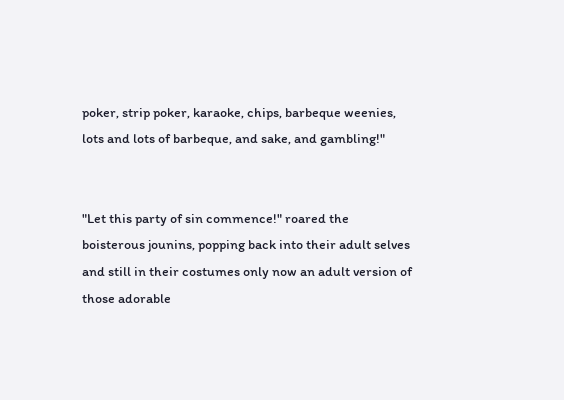poker, strip poker, karaoke, chips, barbeque weenies, lots and lots of barbeque, and sake, and gambling!"


"Let this party of sin commence!" roared the boisterous jounins, popping back into their adult selves and still in their costumes only now an adult version of those adorable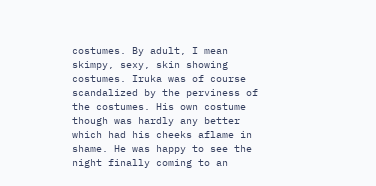costumes. By adult, I mean skimpy, sexy, skin showing costumes. Iruka was of course scandalized by the perviness of the costumes. His own costume though was hardly any better which had his cheeks aflame in shame. He was happy to see the night finally coming to an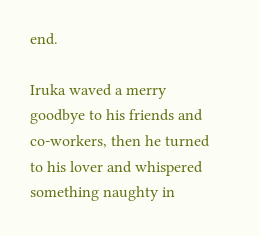end.

Iruka waved a merry goodbye to his friends and co-workers, then he turned to his lover and whispered something naughty in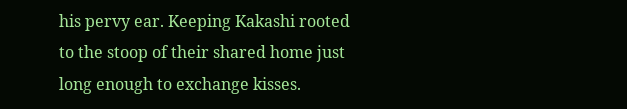his pervy ear. Keeping Kakashi rooted to the stoop of their shared home just long enough to exchange kisses.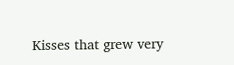Kisses that grew very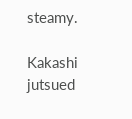steamy.

Kakashi jutsued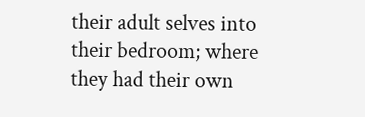their adult selves into their bedroom; where they had their own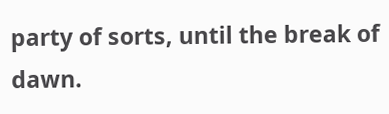party of sorts, until the break of dawn.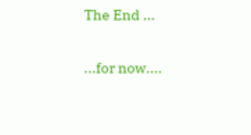The End ...

...for now....